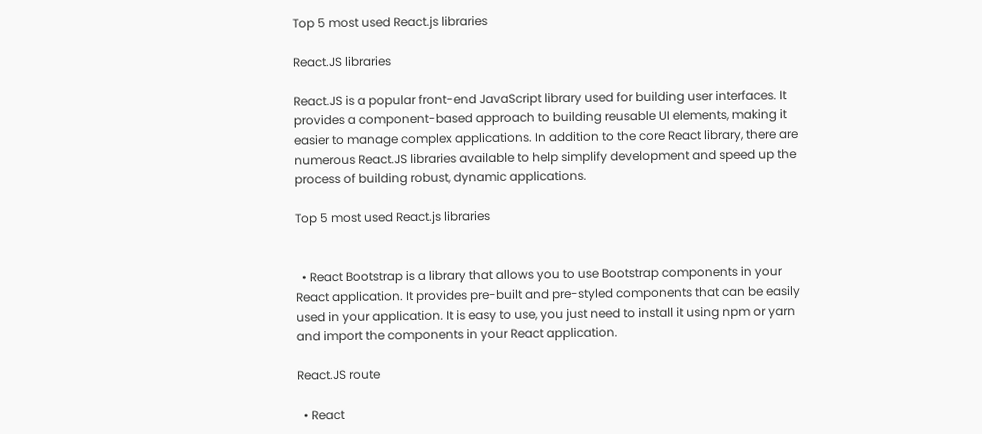Top 5 most used React.js libraries

React.JS libraries

React.JS is a popular front-end JavaScript library used for building user interfaces. It provides a component-based approach to building reusable UI elements, making it easier to manage complex applications. In addition to the core React library, there are numerous React.JS libraries available to help simplify development and speed up the process of building robust, dynamic applications.

Top 5 most used React.js libraries


  • React Bootstrap is a library that allows you to use Bootstrap components in your React application. It provides pre-built and pre-styled components that can be easily used in your application. It is easy to use, you just need to install it using npm or yarn and import the components in your React application.

React.JS route

  • React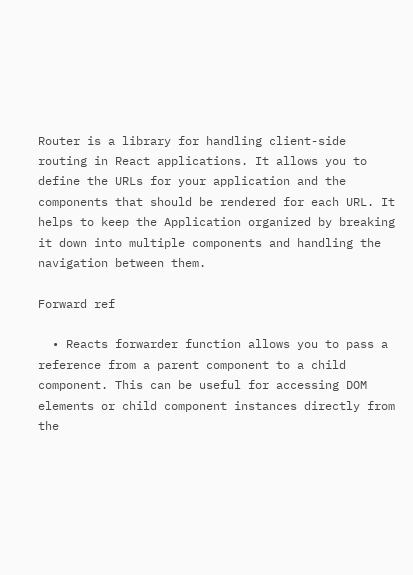Router is a library for handling client-side routing in React applications. It allows you to define the URLs for your application and the components that should be rendered for each URL. It helps to keep the Application organized by breaking it down into multiple components and handling the navigation between them.

Forward ref

  • Reacts forwarder function allows you to pass a reference from a parent component to a child component. This can be useful for accessing DOM elements or child component instances directly from the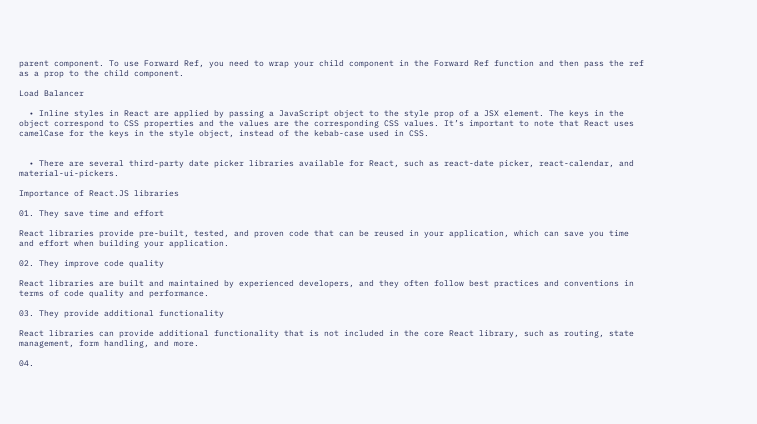parent component. To use Forward Ref, you need to wrap your child component in the Forward Ref function and then pass the ref as a prop to the child component.

Load Balancer

  • Inline styles in React are applied by passing a JavaScript object to the style prop of a JSX element. The keys in the object correspond to CSS properties and the values are the corresponding CSS values. It’s important to note that React uses camelCase for the keys in the style object, instead of the kebab-case used in CSS.


  • There are several third-party date picker libraries available for React, such as react-date picker, react-calendar, and material-ui-pickers.

Importance of React.JS libraries

01. They save time and effort

React libraries provide pre-built, tested, and proven code that can be reused in your application, which can save you time and effort when building your application.

02. They improve code quality

React libraries are built and maintained by experienced developers, and they often follow best practices and conventions in terms of code quality and performance.

03. They provide additional functionality

React libraries can provide additional functionality that is not included in the core React library, such as routing, state management, form handling, and more.

04.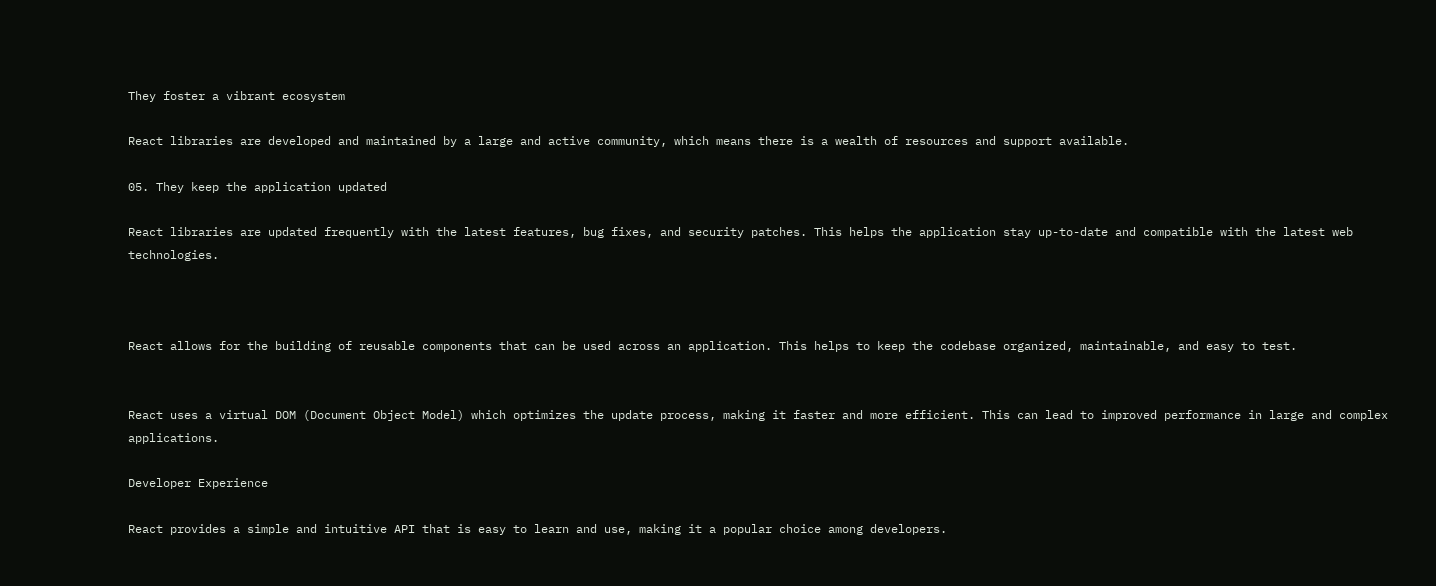They foster a vibrant ecosystem

React libraries are developed and maintained by a large and active community, which means there is a wealth of resources and support available.

05. They keep the application updated

React libraries are updated frequently with the latest features, bug fixes, and security patches. This helps the application stay up-to-date and compatible with the latest web technologies.



React allows for the building of reusable components that can be used across an application. This helps to keep the codebase organized, maintainable, and easy to test.


React uses a virtual DOM (Document Object Model) which optimizes the update process, making it faster and more efficient. This can lead to improved performance in large and complex applications.

Developer Experience

React provides a simple and intuitive API that is easy to learn and use, making it a popular choice among developers.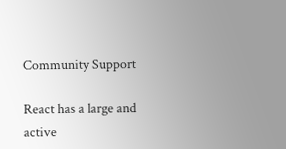Community Support

React has a large and active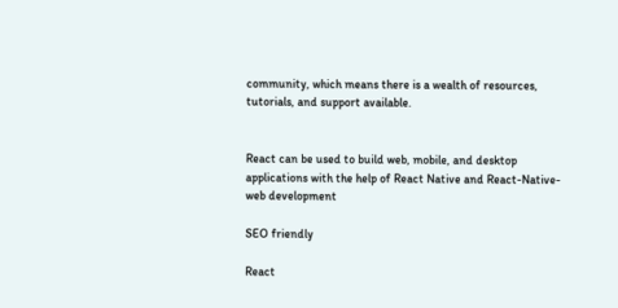community, which means there is a wealth of resources, tutorials, and support available.


React can be used to build web, mobile, and desktop applications with the help of React Native and React-Native-web development

SEO friendly

React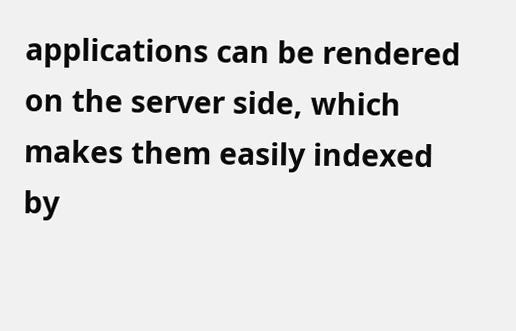applications can be rendered on the server side, which makes them easily indexed by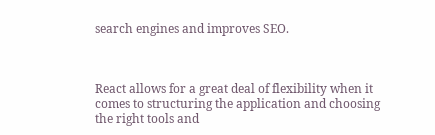search engines and improves SEO.



React allows for a great deal of flexibility when it comes to structuring the application and choosing the right tools and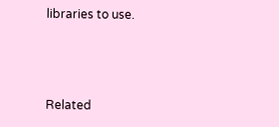libraries to use.



Related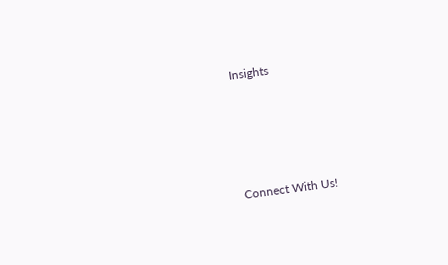Insights




Connect With Us!